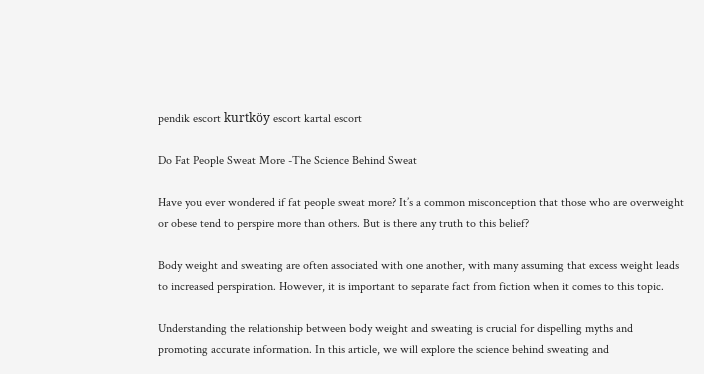pendik escort kurtköy escort kartal escort

Do Fat People Sweat More -The Science Behind Sweat

Have you ever wondered if fat people sweat more? It’s a common misconception that those who are overweight or obese tend to perspire more than others. But is there any truth to this belief?

Body weight and sweating are often associated with one another, with many assuming that excess weight leads to increased perspiration. However, it is important to separate fact from fiction when it comes to this topic.

Understanding the relationship between body weight and sweating is crucial for dispelling myths and promoting accurate information. In this article, we will explore the science behind sweating and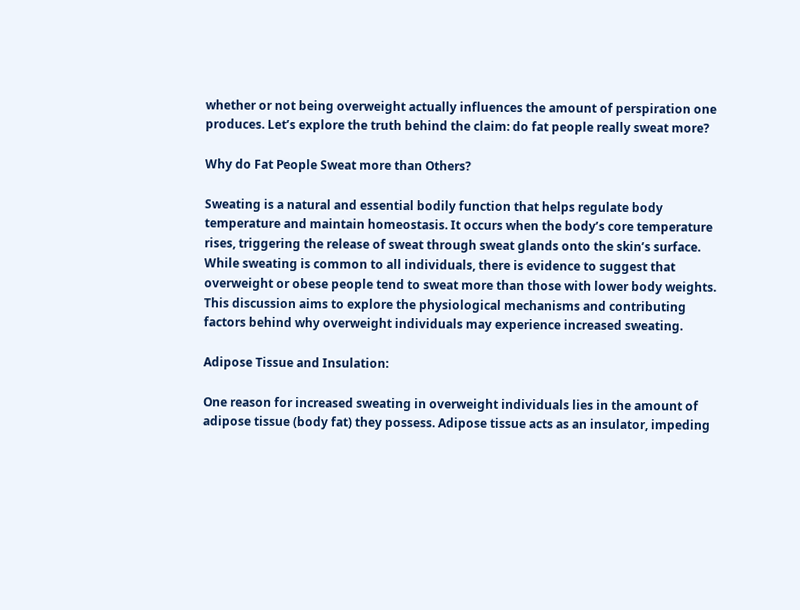whether or not being overweight actually influences the amount of perspiration one produces. Let’s explore the truth behind the claim: do fat people really sweat more?

Why do Fat People Sweat more than Others?

Sweating is a natural and essential bodily function that helps regulate body temperature and maintain homeostasis. It occurs when the body’s core temperature rises, triggering the release of sweat through sweat glands onto the skin’s surface. While sweating is common to all individuals, there is evidence to suggest that overweight or obese people tend to sweat more than those with lower body weights. This discussion aims to explore the physiological mechanisms and contributing factors behind why overweight individuals may experience increased sweating.

Adipose Tissue and Insulation:

One reason for increased sweating in overweight individuals lies in the amount of adipose tissue (body fat) they possess. Adipose tissue acts as an insulator, impeding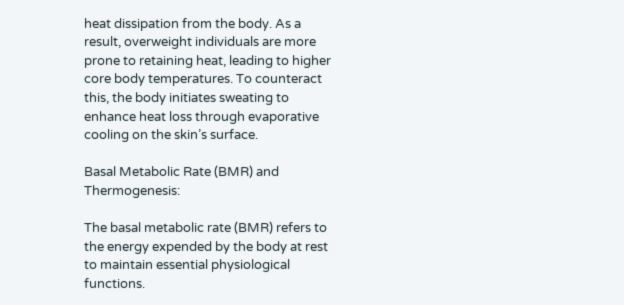heat dissipation from the body. As a result, overweight individuals are more prone to retaining heat, leading to higher core body temperatures. To counteract this, the body initiates sweating to enhance heat loss through evaporative cooling on the skin’s surface.

Basal Metabolic Rate (BMR) and Thermogenesis:

The basal metabolic rate (BMR) refers to the energy expended by the body at rest to maintain essential physiological functions.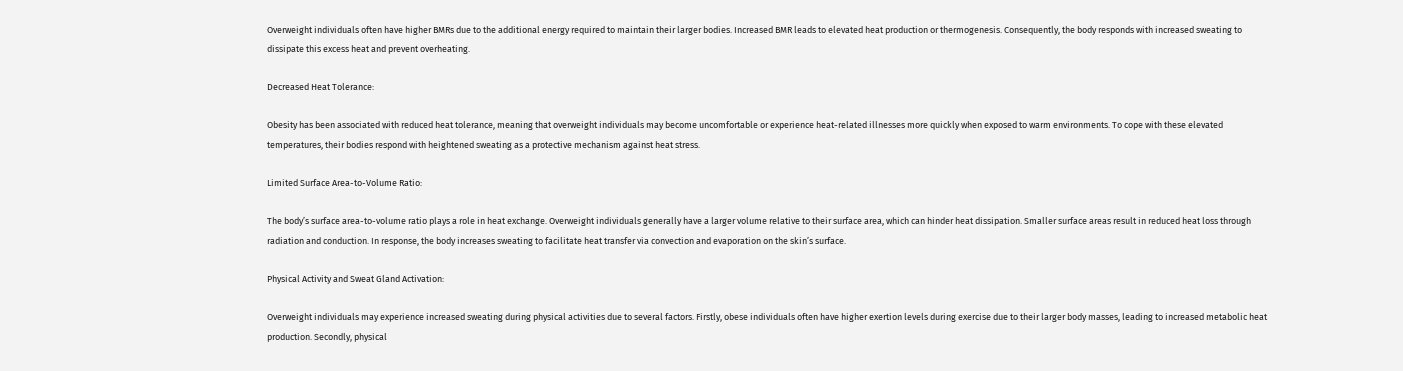Overweight individuals often have higher BMRs due to the additional energy required to maintain their larger bodies. Increased BMR leads to elevated heat production or thermogenesis. Consequently, the body responds with increased sweating to dissipate this excess heat and prevent overheating.

Decreased Heat Tolerance:

Obesity has been associated with reduced heat tolerance, meaning that overweight individuals may become uncomfortable or experience heat-related illnesses more quickly when exposed to warm environments. To cope with these elevated temperatures, their bodies respond with heightened sweating as a protective mechanism against heat stress.

Limited Surface Area-to-Volume Ratio:

The body’s surface area-to-volume ratio plays a role in heat exchange. Overweight individuals generally have a larger volume relative to their surface area, which can hinder heat dissipation. Smaller surface areas result in reduced heat loss through radiation and conduction. In response, the body increases sweating to facilitate heat transfer via convection and evaporation on the skin’s surface.

Physical Activity and Sweat Gland Activation:

Overweight individuals may experience increased sweating during physical activities due to several factors. Firstly, obese individuals often have higher exertion levels during exercise due to their larger body masses, leading to increased metabolic heat production. Secondly, physical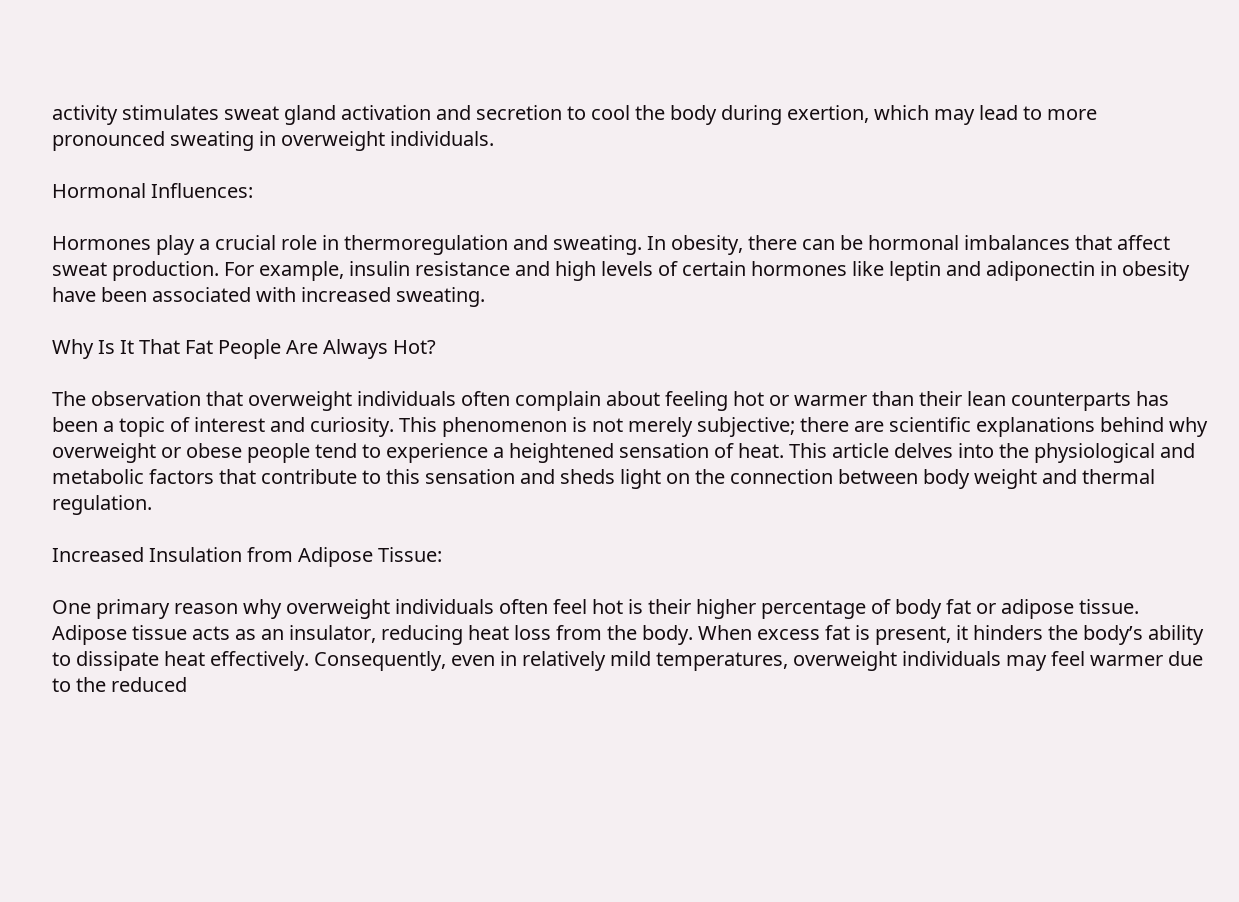activity stimulates sweat gland activation and secretion to cool the body during exertion, which may lead to more pronounced sweating in overweight individuals.

Hormonal Influences:

Hormones play a crucial role in thermoregulation and sweating. In obesity, there can be hormonal imbalances that affect sweat production. For example, insulin resistance and high levels of certain hormones like leptin and adiponectin in obesity have been associated with increased sweating.

Why Is It That Fat People Are Always Hot?

The observation that overweight individuals often complain about feeling hot or warmer than their lean counterparts has been a topic of interest and curiosity. This phenomenon is not merely subjective; there are scientific explanations behind why overweight or obese people tend to experience a heightened sensation of heat. This article delves into the physiological and metabolic factors that contribute to this sensation and sheds light on the connection between body weight and thermal regulation.

Increased Insulation from Adipose Tissue:

One primary reason why overweight individuals often feel hot is their higher percentage of body fat or adipose tissue. Adipose tissue acts as an insulator, reducing heat loss from the body. When excess fat is present, it hinders the body’s ability to dissipate heat effectively. Consequently, even in relatively mild temperatures, overweight individuals may feel warmer due to the reduced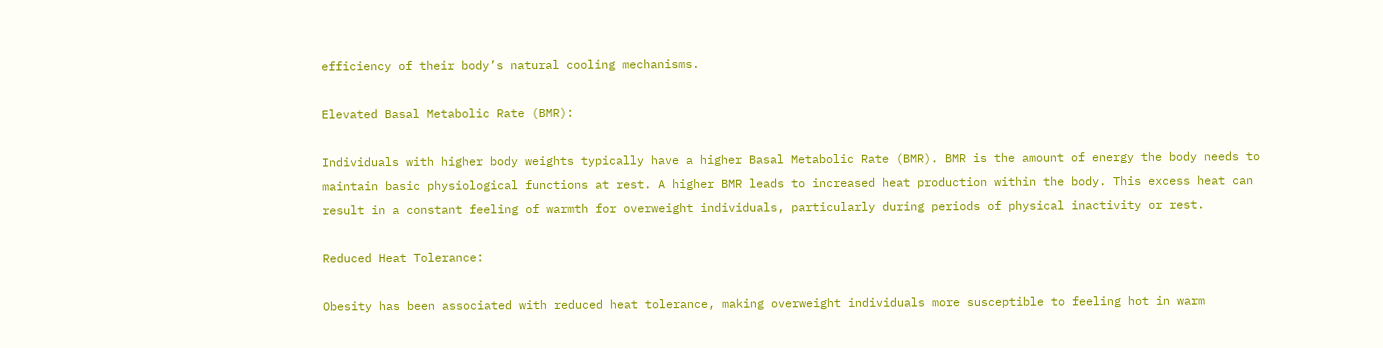efficiency of their body’s natural cooling mechanisms.

Elevated Basal Metabolic Rate (BMR):

Individuals with higher body weights typically have a higher Basal Metabolic Rate (BMR). BMR is the amount of energy the body needs to maintain basic physiological functions at rest. A higher BMR leads to increased heat production within the body. This excess heat can result in a constant feeling of warmth for overweight individuals, particularly during periods of physical inactivity or rest.

Reduced Heat Tolerance:

Obesity has been associated with reduced heat tolerance, making overweight individuals more susceptible to feeling hot in warm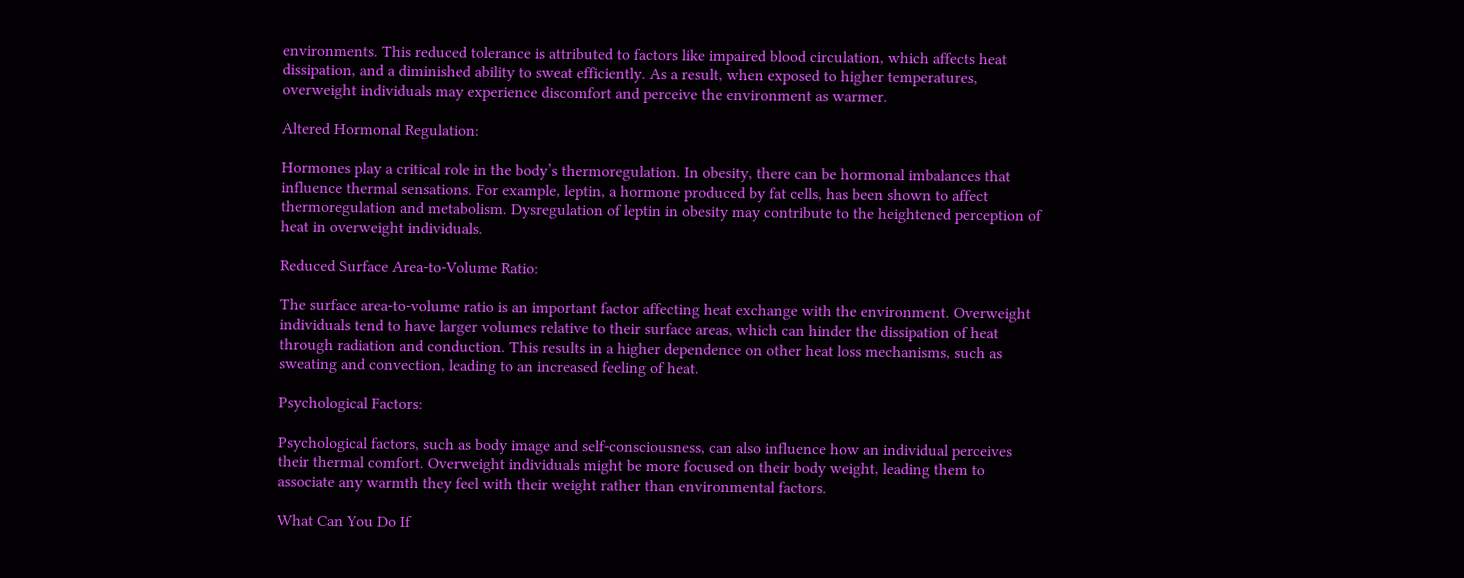environments. This reduced tolerance is attributed to factors like impaired blood circulation, which affects heat dissipation, and a diminished ability to sweat efficiently. As a result, when exposed to higher temperatures, overweight individuals may experience discomfort and perceive the environment as warmer.

Altered Hormonal Regulation:

Hormones play a critical role in the body’s thermoregulation. In obesity, there can be hormonal imbalances that influence thermal sensations. For example, leptin, a hormone produced by fat cells, has been shown to affect thermoregulation and metabolism. Dysregulation of leptin in obesity may contribute to the heightened perception of heat in overweight individuals.

Reduced Surface Area-to-Volume Ratio:

The surface area-to-volume ratio is an important factor affecting heat exchange with the environment. Overweight individuals tend to have larger volumes relative to their surface areas, which can hinder the dissipation of heat through radiation and conduction. This results in a higher dependence on other heat loss mechanisms, such as sweating and convection, leading to an increased feeling of heat.

Psychological Factors:

Psychological factors, such as body image and self-consciousness, can also influence how an individual perceives their thermal comfort. Overweight individuals might be more focused on their body weight, leading them to associate any warmth they feel with their weight rather than environmental factors.

What Can You Do If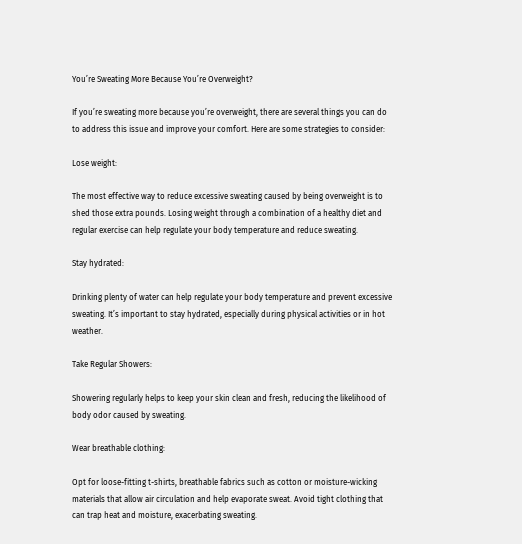You’re Sweating More Because You’re Overweight?

If you’re sweating more because you’re overweight, there are several things you can do to address this issue and improve your comfort. Here are some strategies to consider:

Lose weight:

The most effective way to reduce excessive sweating caused by being overweight is to shed those extra pounds. Losing weight through a combination of a healthy diet and regular exercise can help regulate your body temperature and reduce sweating.

Stay hydrated:

Drinking plenty of water can help regulate your body temperature and prevent excessive sweating. It’s important to stay hydrated, especially during physical activities or in hot weather.

Take Regular Showers:

Showering regularly helps to keep your skin clean and fresh, reducing the likelihood of body odor caused by sweating.

Wear breathable clothing:

Opt for loose-fitting t-shirts, breathable fabrics such as cotton or moisture-wicking materials that allow air circulation and help evaporate sweat. Avoid tight clothing that can trap heat and moisture, exacerbating sweating.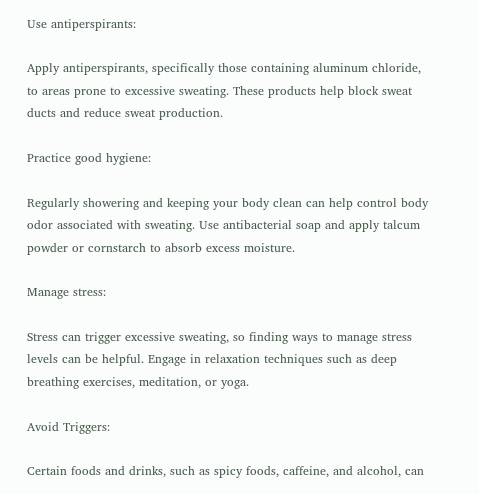Use antiperspirants:

Apply antiperspirants, specifically those containing aluminum chloride, to areas prone to excessive sweating. These products help block sweat ducts and reduce sweat production.

Practice good hygiene:

Regularly showering and keeping your body clean can help control body odor associated with sweating. Use antibacterial soap and apply talcum powder or cornstarch to absorb excess moisture.

Manage stress:

Stress can trigger excessive sweating, so finding ways to manage stress levels can be helpful. Engage in relaxation techniques such as deep breathing exercises, meditation, or yoga.

Avoid Triggers:

Certain foods and drinks, such as spicy foods, caffeine, and alcohol, can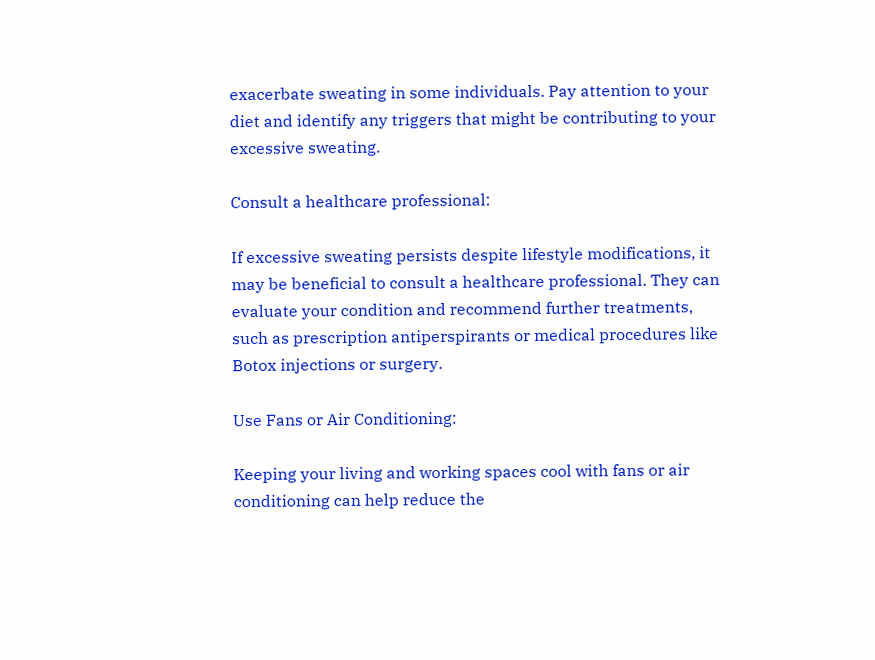exacerbate sweating in some individuals. Pay attention to your diet and identify any triggers that might be contributing to your excessive sweating.

Consult a healthcare professional:

If excessive sweating persists despite lifestyle modifications, it may be beneficial to consult a healthcare professional. They can evaluate your condition and recommend further treatments, such as prescription antiperspirants or medical procedures like Botox injections or surgery.

Use Fans or Air Conditioning:

Keeping your living and working spaces cool with fans or air conditioning can help reduce the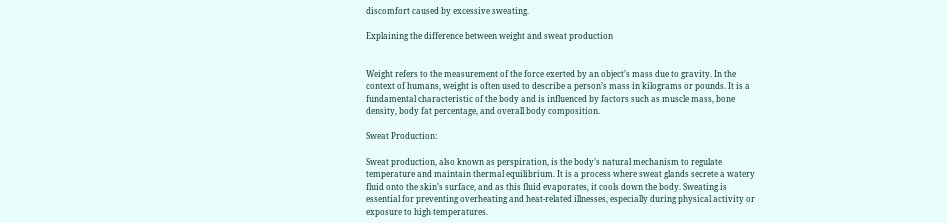discomfort caused by excessive sweating.

Explaining the difference between weight and sweat production


Weight refers to the measurement of the force exerted by an object’s mass due to gravity. In the context of humans, weight is often used to describe a person’s mass in kilograms or pounds. It is a fundamental characteristic of the body and is influenced by factors such as muscle mass, bone density, body fat percentage, and overall body composition.

Sweat Production:

Sweat production, also known as perspiration, is the body’s natural mechanism to regulate temperature and maintain thermal equilibrium. It is a process where sweat glands secrete a watery fluid onto the skin’s surface, and as this fluid evaporates, it cools down the body. Sweating is essential for preventing overheating and heat-related illnesses, especially during physical activity or exposure to high temperatures.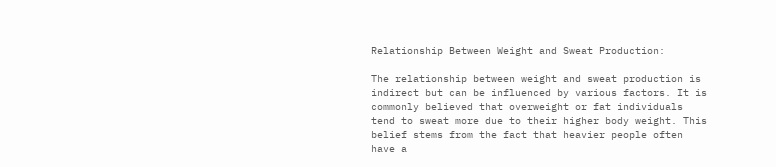Relationship Between Weight and Sweat Production:

The relationship between weight and sweat production is indirect but can be influenced by various factors. It is commonly believed that overweight or fat individuals tend to sweat more due to their higher body weight. This belief stems from the fact that heavier people often have a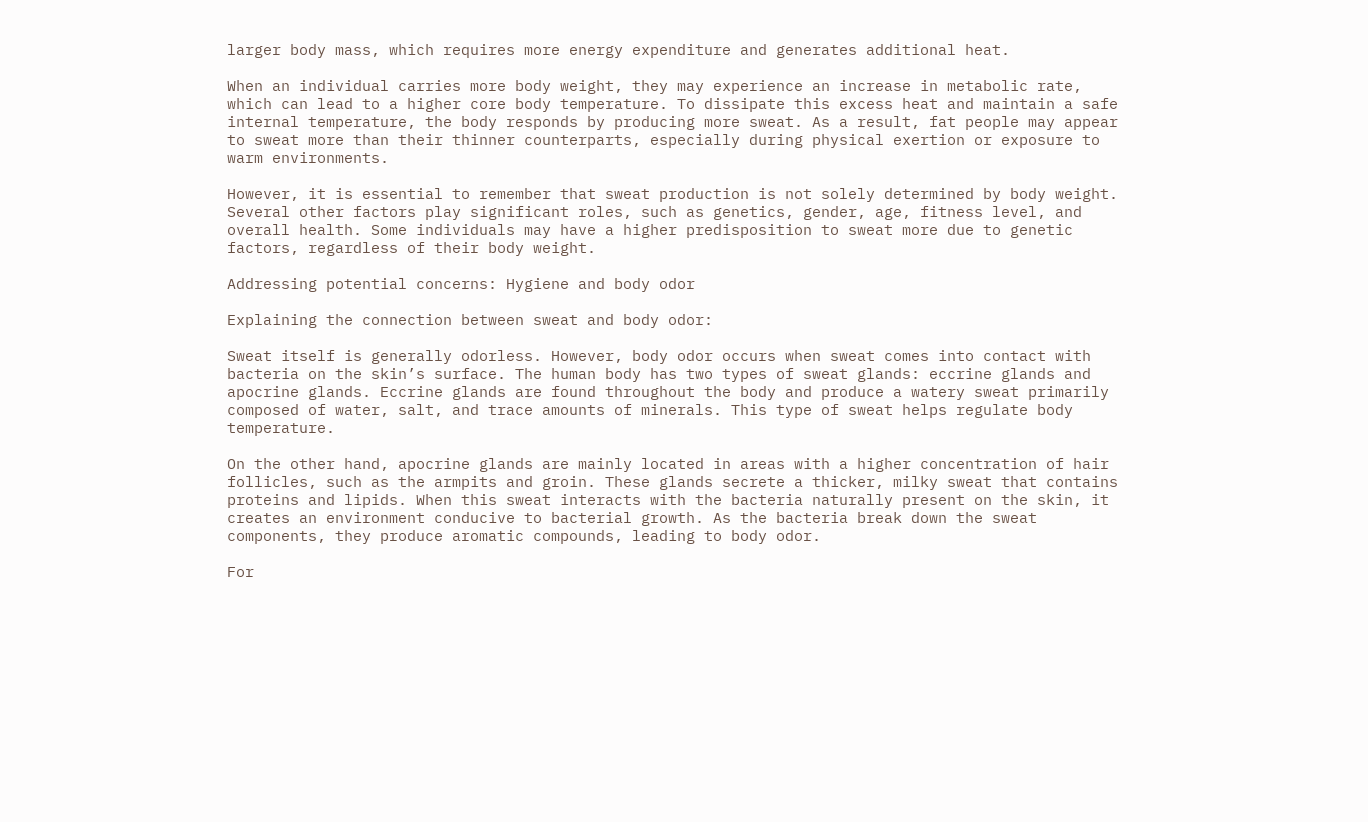larger body mass, which requires more energy expenditure and generates additional heat.

When an individual carries more body weight, they may experience an increase in metabolic rate, which can lead to a higher core body temperature. To dissipate this excess heat and maintain a safe internal temperature, the body responds by producing more sweat. As a result, fat people may appear to sweat more than their thinner counterparts, especially during physical exertion or exposure to warm environments.

However, it is essential to remember that sweat production is not solely determined by body weight. Several other factors play significant roles, such as genetics, gender, age, fitness level, and overall health. Some individuals may have a higher predisposition to sweat more due to genetic factors, regardless of their body weight.

Addressing potential concerns: Hygiene and body odor

Explaining the connection between sweat and body odor:

Sweat itself is generally odorless. However, body odor occurs when sweat comes into contact with bacteria on the skin’s surface. The human body has two types of sweat glands: eccrine glands and apocrine glands. Eccrine glands are found throughout the body and produce a watery sweat primarily composed of water, salt, and trace amounts of minerals. This type of sweat helps regulate body temperature.

On the other hand, apocrine glands are mainly located in areas with a higher concentration of hair follicles, such as the armpits and groin. These glands secrete a thicker, milky sweat that contains proteins and lipids. When this sweat interacts with the bacteria naturally present on the skin, it creates an environment conducive to bacterial growth. As the bacteria break down the sweat components, they produce aromatic compounds, leading to body odor.

For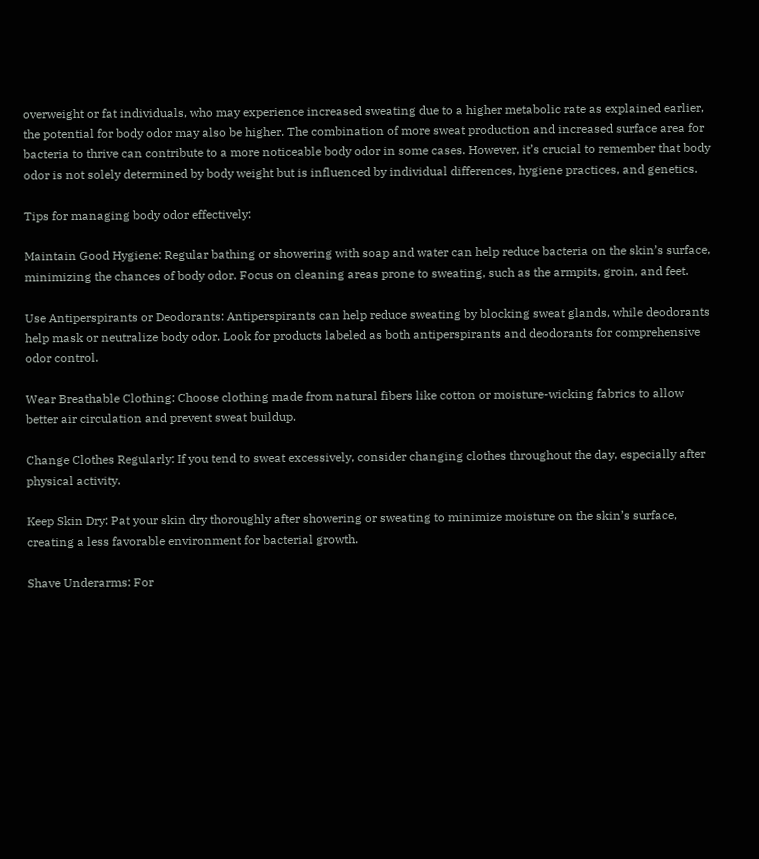overweight or fat individuals, who may experience increased sweating due to a higher metabolic rate as explained earlier, the potential for body odor may also be higher. The combination of more sweat production and increased surface area for bacteria to thrive can contribute to a more noticeable body odor in some cases. However, it’s crucial to remember that body odor is not solely determined by body weight but is influenced by individual differences, hygiene practices, and genetics.

Tips for managing body odor effectively:

Maintain Good Hygiene: Regular bathing or showering with soap and water can help reduce bacteria on the skin’s surface, minimizing the chances of body odor. Focus on cleaning areas prone to sweating, such as the armpits, groin, and feet.

Use Antiperspirants or Deodorants: Antiperspirants can help reduce sweating by blocking sweat glands, while deodorants help mask or neutralize body odor. Look for products labeled as both antiperspirants and deodorants for comprehensive odor control.

Wear Breathable Clothing: Choose clothing made from natural fibers like cotton or moisture-wicking fabrics to allow better air circulation and prevent sweat buildup.

Change Clothes Regularly: If you tend to sweat excessively, consider changing clothes throughout the day, especially after physical activity.

Keep Skin Dry: Pat your skin dry thoroughly after showering or sweating to minimize moisture on the skin’s surface, creating a less favorable environment for bacterial growth.

Shave Underarms: For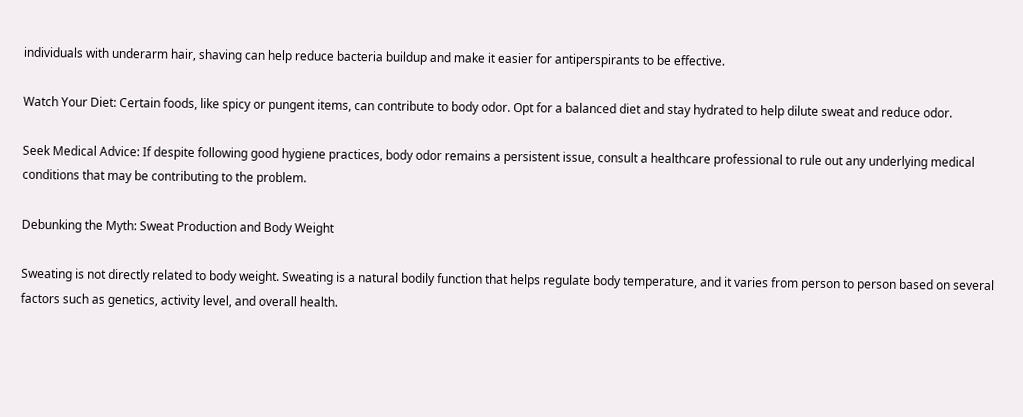individuals with underarm hair, shaving can help reduce bacteria buildup and make it easier for antiperspirants to be effective.

Watch Your Diet: Certain foods, like spicy or pungent items, can contribute to body odor. Opt for a balanced diet and stay hydrated to help dilute sweat and reduce odor.

Seek Medical Advice: If despite following good hygiene practices, body odor remains a persistent issue, consult a healthcare professional to rule out any underlying medical conditions that may be contributing to the problem.

Debunking the Myth: Sweat Production and Body Weight

Sweating is not directly related to body weight. Sweating is a natural bodily function that helps regulate body temperature, and it varies from person to person based on several factors such as genetics, activity level, and overall health.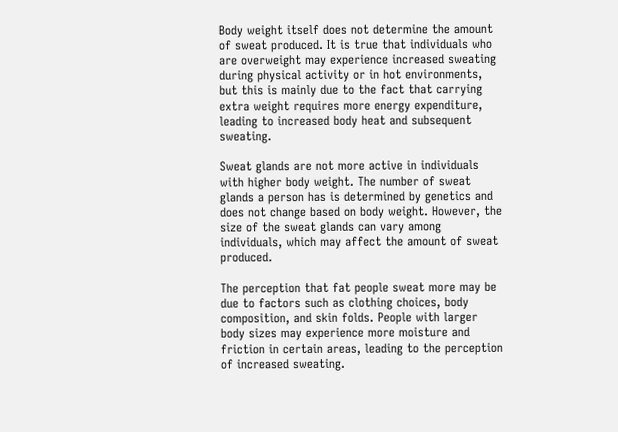Body weight itself does not determine the amount of sweat produced. It is true that individuals who are overweight may experience increased sweating during physical activity or in hot environments, but this is mainly due to the fact that carrying extra weight requires more energy expenditure, leading to increased body heat and subsequent sweating.

Sweat glands are not more active in individuals with higher body weight. The number of sweat glands a person has is determined by genetics and does not change based on body weight. However, the size of the sweat glands can vary among individuals, which may affect the amount of sweat produced.

The perception that fat people sweat more may be due to factors such as clothing choices, body composition, and skin folds. People with larger body sizes may experience more moisture and friction in certain areas, leading to the perception of increased sweating.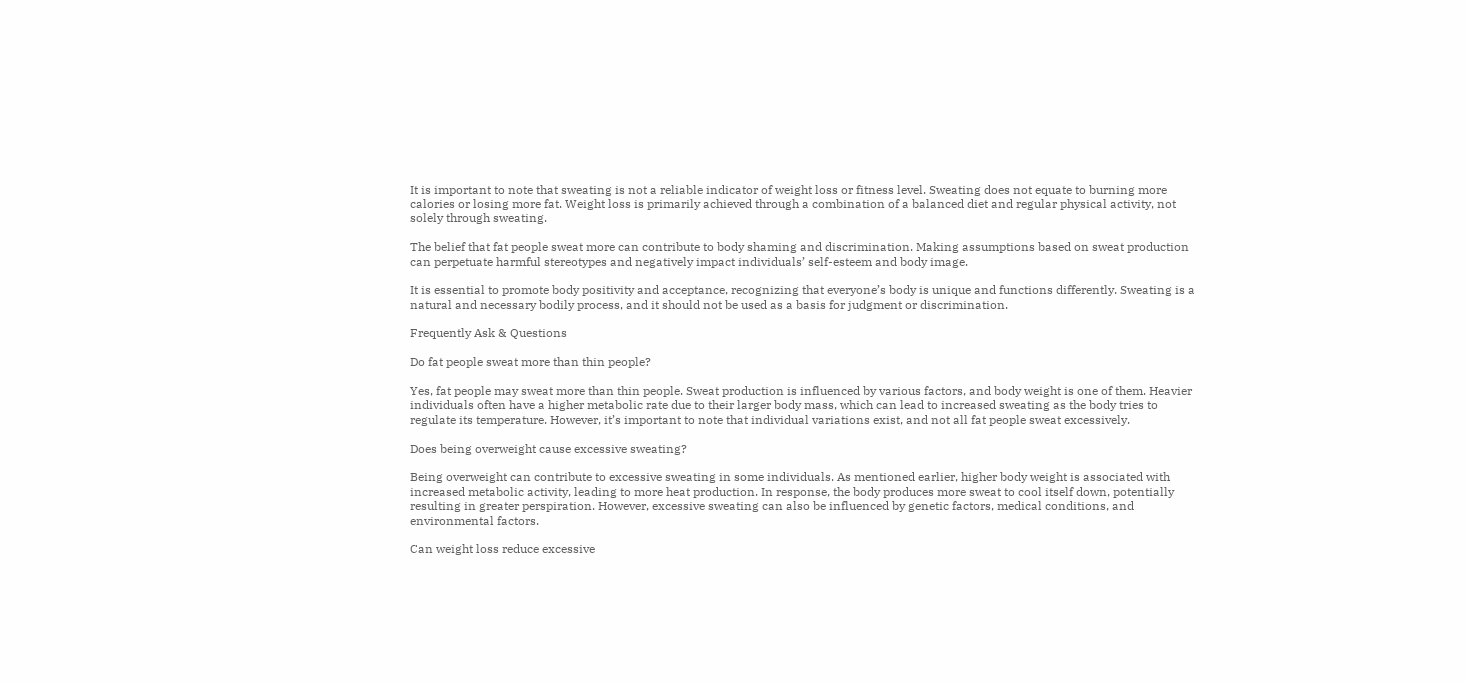It is important to note that sweating is not a reliable indicator of weight loss or fitness level. Sweating does not equate to burning more calories or losing more fat. Weight loss is primarily achieved through a combination of a balanced diet and regular physical activity, not solely through sweating.

The belief that fat people sweat more can contribute to body shaming and discrimination. Making assumptions based on sweat production can perpetuate harmful stereotypes and negatively impact individuals’ self-esteem and body image.

It is essential to promote body positivity and acceptance, recognizing that everyone’s body is unique and functions differently. Sweating is a natural and necessary bodily process, and it should not be used as a basis for judgment or discrimination.

Frequently Ask & Questions

Do fat people sweat more than thin people?

Yes, fat people may sweat more than thin people. Sweat production is influenced by various factors, and body weight is one of them. Heavier individuals often have a higher metabolic rate due to their larger body mass, which can lead to increased sweating as the body tries to regulate its temperature. However, it’s important to note that individual variations exist, and not all fat people sweat excessively.

Does being overweight cause excessive sweating?

Being overweight can contribute to excessive sweating in some individuals. As mentioned earlier, higher body weight is associated with increased metabolic activity, leading to more heat production. In response, the body produces more sweat to cool itself down, potentially resulting in greater perspiration. However, excessive sweating can also be influenced by genetic factors, medical conditions, and environmental factors.

Can weight loss reduce excessive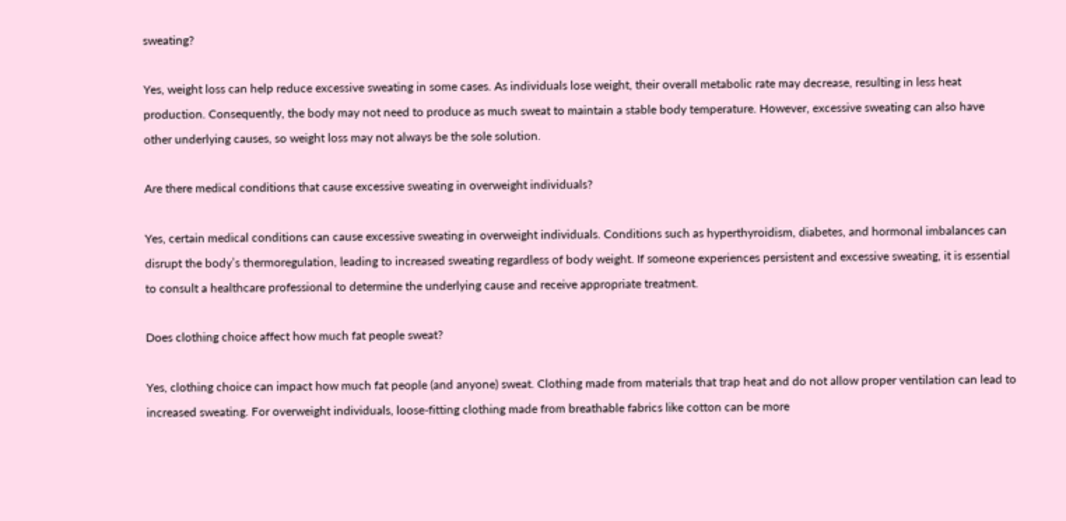sweating?

Yes, weight loss can help reduce excessive sweating in some cases. As individuals lose weight, their overall metabolic rate may decrease, resulting in less heat production. Consequently, the body may not need to produce as much sweat to maintain a stable body temperature. However, excessive sweating can also have other underlying causes, so weight loss may not always be the sole solution.

Are there medical conditions that cause excessive sweating in overweight individuals?

Yes, certain medical conditions can cause excessive sweating in overweight individuals. Conditions such as hyperthyroidism, diabetes, and hormonal imbalances can disrupt the body’s thermoregulation, leading to increased sweating regardless of body weight. If someone experiences persistent and excessive sweating, it is essential to consult a healthcare professional to determine the underlying cause and receive appropriate treatment.

Does clothing choice affect how much fat people sweat?

Yes, clothing choice can impact how much fat people (and anyone) sweat. Clothing made from materials that trap heat and do not allow proper ventilation can lead to increased sweating. For overweight individuals, loose-fitting clothing made from breathable fabrics like cotton can be more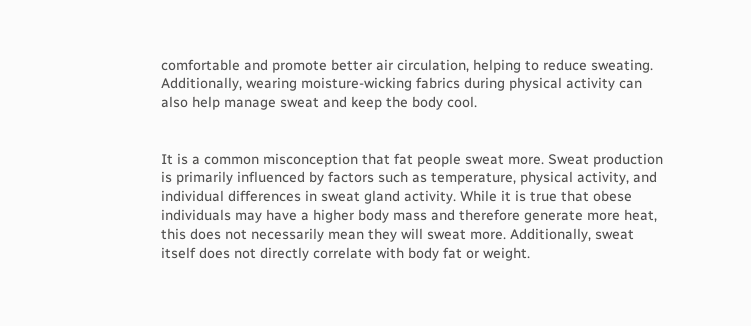comfortable and promote better air circulation, helping to reduce sweating. Additionally, wearing moisture-wicking fabrics during physical activity can also help manage sweat and keep the body cool.


It is a common misconception that fat people sweat more. Sweat production is primarily influenced by factors such as temperature, physical activity, and individual differences in sweat gland activity. While it is true that obese individuals may have a higher body mass and therefore generate more heat, this does not necessarily mean they will sweat more. Additionally, sweat itself does not directly correlate with body fat or weight.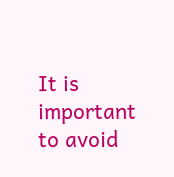It is important to avoid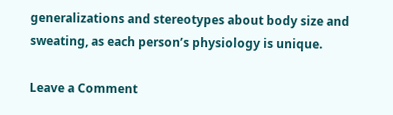generalizations and stereotypes about body size and sweating, as each person’s physiology is unique.

Leave a Comment